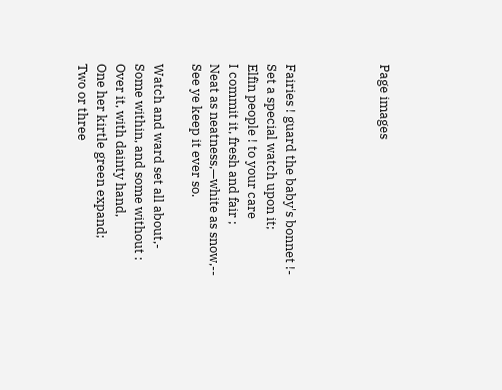Page images




Fairies ! guard the baby's bonnet !-
Set a special watch upon it;
Elfin people ! to your care
I commit it, fresh and fair ;
Neat as neatness,—white as snow,--
See ye keep it ever so.

Watch and ward set all about,-
Some within, and some without :
Over it, with dainty hand,
One her kirtle green expand;
Two or three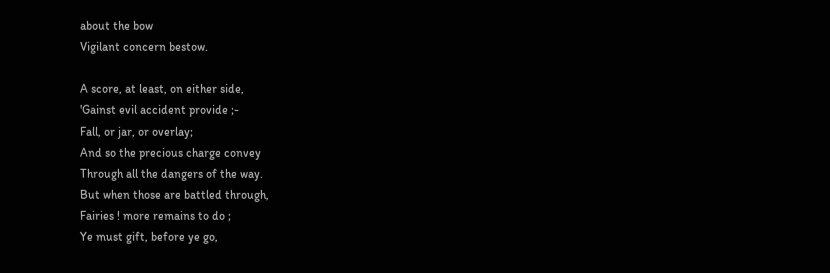about the bow
Vigilant concern bestow.

A score, at least, on either side,
'Gainst evil accident provide ;-
Fall, or jar, or overlay;
And so the precious charge convey
Through all the dangers of the way.
But when those are battled through,
Fairies ! more remains to do ;
Ye must gift, before ye go,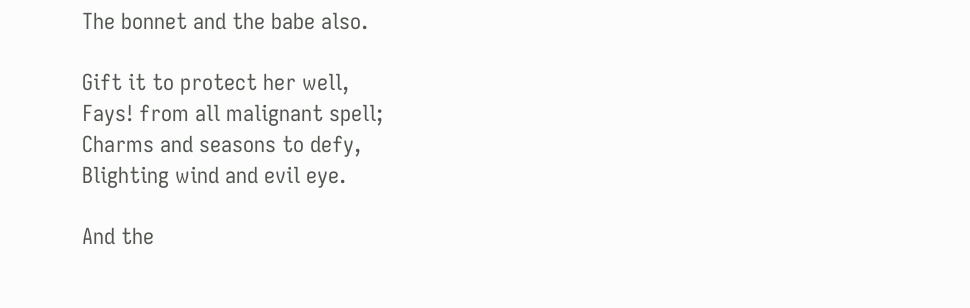The bonnet and the babe also.

Gift it to protect her well,
Fays! from all malignant spell;
Charms and seasons to defy,
Blighting wind and evil eye.

And the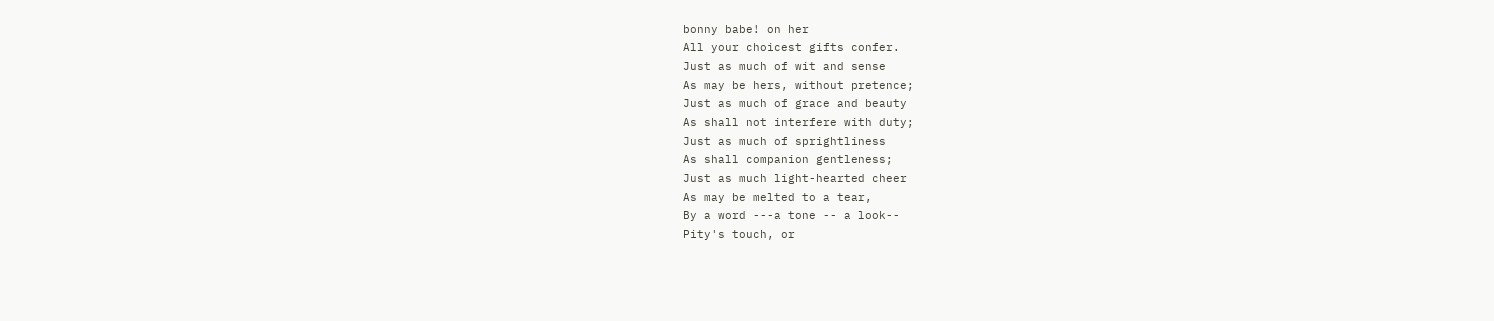bonny babe! on her
All your choicest gifts confer.
Just as much of wit and sense
As may be hers, without pretence;
Just as much of grace and beauty
As shall not interfere with duty;
Just as much of sprightliness
As shall companion gentleness;
Just as much light-hearted cheer
As may be melted to a tear,
By a word ---a tone -- a look--
Pity's touch, or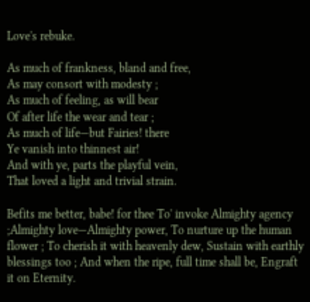Love's rebuke.

As much of frankness, bland and free,
As may consort with modesty ;
As much of feeling, as will bear
Of after life the wear and tear ;
As much of life—but Fairies! there
Ye vanish into thinnest air!
And with ye, parts the playful vein,
That loved a light and trivial strain.

Befits me better, babe! for thee To' invoke Almighty agency ;Almighty love—Almighty power, To nurture up the human flower ; To cherish it with heavenly dew, Sustain with earthly blessings too ; And when the ripe, full time shall be, Engraft it on Eternity.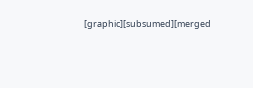[graphic][subsumed][merged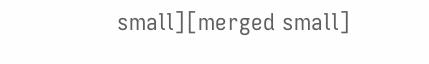small][merged small]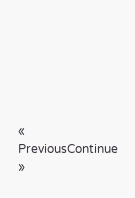« PreviousContinue »